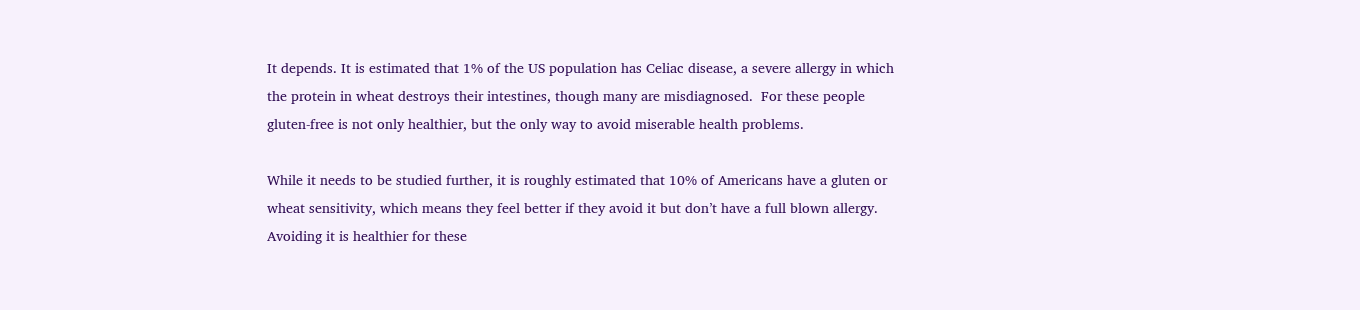It depends. It is estimated that 1% of the US population has Celiac disease, a severe allergy in which the protein in wheat destroys their intestines, though many are misdiagnosed.  For these people gluten-free is not only healthier, but the only way to avoid miserable health problems.

While it needs to be studied further, it is roughly estimated that 10% of Americans have a gluten or wheat sensitivity, which means they feel better if they avoid it but don’t have a full blown allergy.  Avoiding it is healthier for these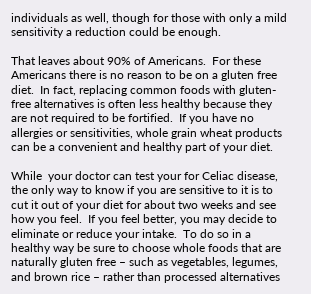individuals as well, though for those with only a mild sensitivity a reduction could be enough.

That leaves about 90% of Americans.  For these Americans there is no reason to be on a gluten free diet.  In fact, replacing common foods with gluten-free alternatives is often less healthy because they are not required to be fortified.  If you have no allergies or sensitivities, whole grain wheat products can be a convenient and healthy part of your diet.

While  your doctor can test your for Celiac disease, the only way to know if you are sensitive to it is to cut it out of your diet for about two weeks and see how you feel.  If you feel better, you may decide to eliminate or reduce your intake.  To do so in a healthy way be sure to choose whole foods that are naturally gluten free – such as vegetables, legumes, and brown rice – rather than processed alternatives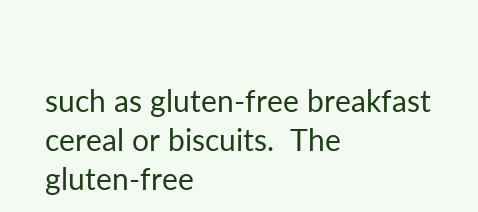such as gluten-free breakfast cereal or biscuits.  The gluten-free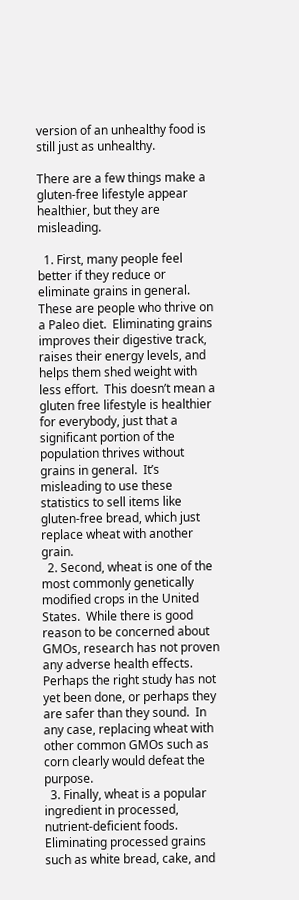version of an unhealthy food is still just as unhealthy.

There are a few things make a gluten-free lifestyle appear healthier, but they are misleading.

  1. First, many people feel better if they reduce or eliminate grains in general.  These are people who thrive on a Paleo diet.  Eliminating grains improves their digestive track, raises their energy levels, and helps them shed weight with less effort.  This doesn’t mean a gluten free lifestyle is healthier for everybody, just that a significant portion of the population thrives without grains in general.  It’s misleading to use these statistics to sell items like gluten-free bread, which just replace wheat with another grain.
  2. Second, wheat is one of the most commonly genetically modified crops in the United States.  While there is good reason to be concerned about GMOs, research has not proven any adverse health effects.  Perhaps the right study has not yet been done, or perhaps they are safer than they sound.  In any case, replacing wheat with other common GMOs such as corn clearly would defeat the purpose.
  3. Finally, wheat is a popular ingredient in processed, nutrient-deficient foods.  Eliminating processed grains such as white bread, cake, and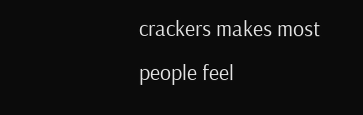crackers makes most people feel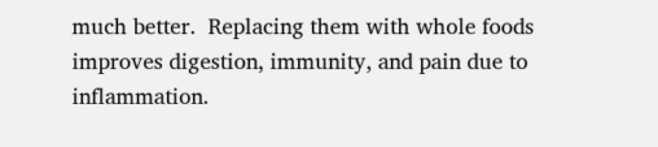much better.  Replacing them with whole foods improves digestion, immunity, and pain due to inflammation.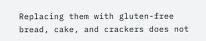Replacing them with gluten-free bread, cake, and crackers does not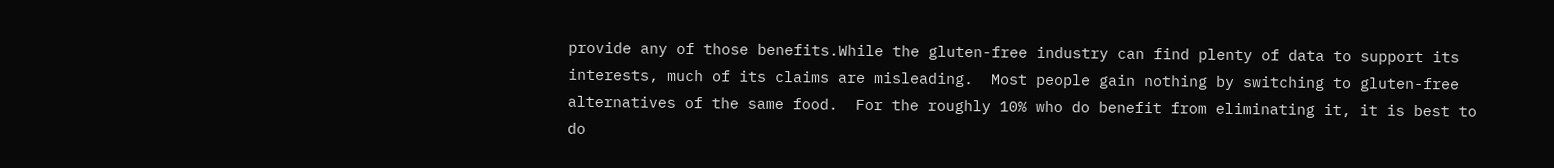provide any of those benefits.While the gluten-free industry can find plenty of data to support its interests, much of its claims are misleading.  Most people gain nothing by switching to gluten-free alternatives of the same food.  For the roughly 10% who do benefit from eliminating it, it is best to do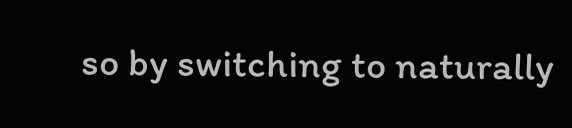so by switching to naturally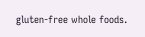gluten-free whole foods.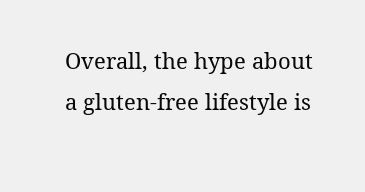Overall, the hype about a gluten-free lifestyle is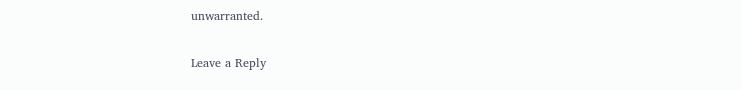unwarranted.

Leave a Reply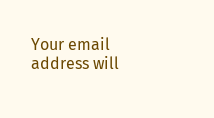Your email address will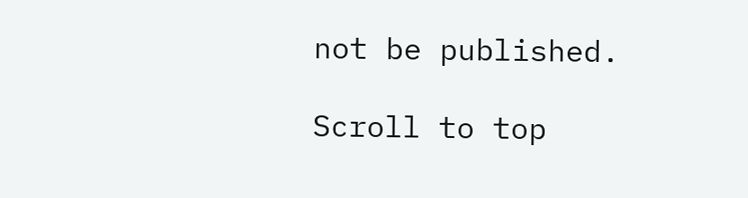not be published.

Scroll to top